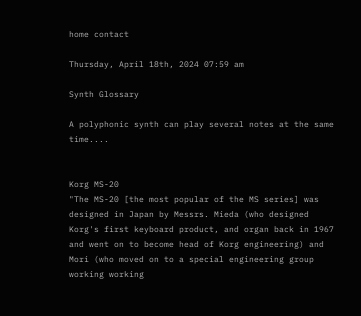home contact

Thursday, April 18th, 2024 07:59 am

Synth Glossary

A polyphonic synth can play several notes at the same time....


Korg MS-20
"The MS-20 [the most popular of the MS series] was designed in Japan by Messrs. Mieda (who designed Korg's first keyboard product, and organ back in 1967 and went on to become head of Korg engineering) and Mori (who moved on to a special engineering group working working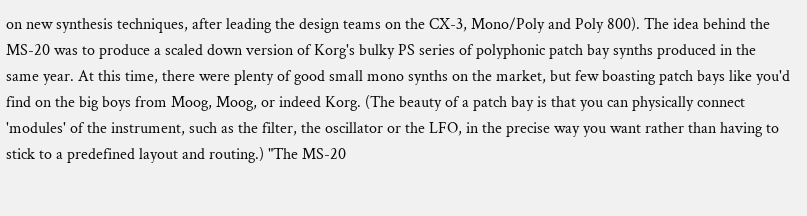on new synthesis techniques, after leading the design teams on the CX-3, Mono/Poly and Poly 800). The idea behind the MS-20 was to produce a scaled down version of Korg's bulky PS series of polyphonic patch bay synths produced in the same year. At this time, there were plenty of good small mono synths on the market, but few boasting patch bays like you'd find on the big boys from Moog, Moog, or indeed Korg. (The beauty of a patch bay is that you can physically connect 'modules' of the instrument, such as the filter, the oscillator or the LFO, in the precise way you want rather than having to stick to a predefined layout and routing.) "The MS-20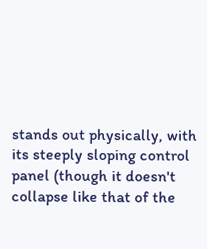stands out physically, with its steeply sloping control panel (though it doesn't collapse like that of the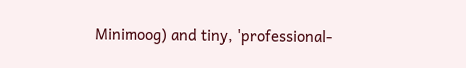Minimoog) and tiny, 'professional-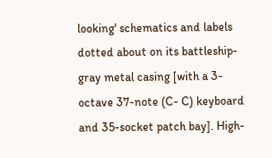looking' schematics and labels dotted about on its battleship-gray metal casing [with a 3-octave 37-note (C- C) keyboard and 35-socket patch bay]. High-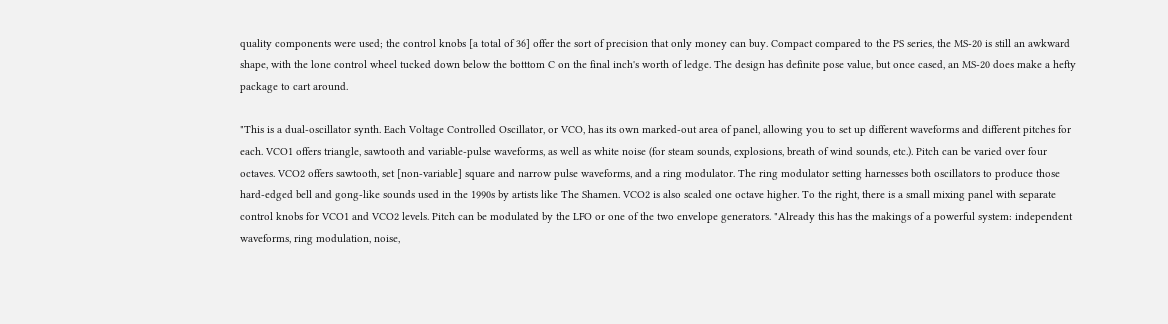quality components were used; the control knobs [a total of 36] offer the sort of precision that only money can buy. Compact compared to the PS series, the MS-20 is still an awkward shape, with the lone control wheel tucked down below the botttom C on the final inch's worth of ledge. The design has definite pose value, but once cased, an MS-20 does make a hefty package to cart around.

"This is a dual-oscillator synth. Each Voltage Controlled Oscillator, or VCO, has its own marked-out area of panel, allowing you to set up different waveforms and different pitches for each. VCO1 offers triangle, sawtooth and variable-pulse waveforms, as well as white noise (for steam sounds, explosions, breath of wind sounds, etc.). Pitch can be varied over four octaves. VCO2 offers sawtooth, set [non-variable] square and narrow pulse waveforms, and a ring modulator. The ring modulator setting harnesses both oscillators to produce those hard-edged bell and gong-like sounds used in the 1990s by artists like The Shamen. VCO2 is also scaled one octave higher. To the right, there is a small mixing panel with separate control knobs for VCO1 and VCO2 levels. Pitch can be modulated by the LFO or one of the two envelope generators. "Already this has the makings of a powerful system: independent waveforms, ring modulation, noise,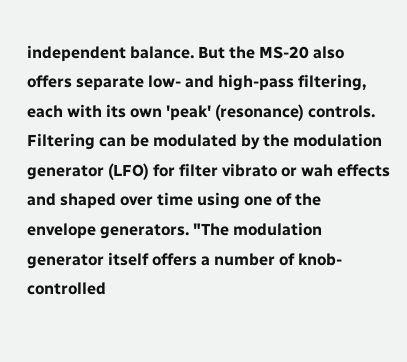independent balance. But the MS-20 also offers separate low- and high-pass filtering, each with its own 'peak' (resonance) controls. Filtering can be modulated by the modulation generator (LFO) for filter vibrato or wah effects and shaped over time using one of the envelope generators. "The modulation generator itself offers a number of knob-controlled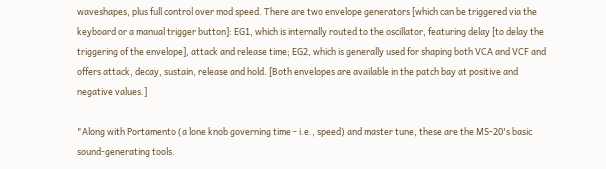waveshapes, plus full control over mod speed. There are two envelope generators [which can be triggered via the keyboard or a manual trigger button]: EG1, which is internally routed to the oscillator, featuring delay [to delay the triggering of the envelope], attack and release time; EG2, which is generally used for shaping both VCA and VCF and offers attack, decay, sustain, release and hold. [Both envelopes are available in the patch bay at positive and negative values.]

"Along with Portamento (a lone knob governing time - i.e., speed) and master tune, these are the MS-20's basic sound-generating tools.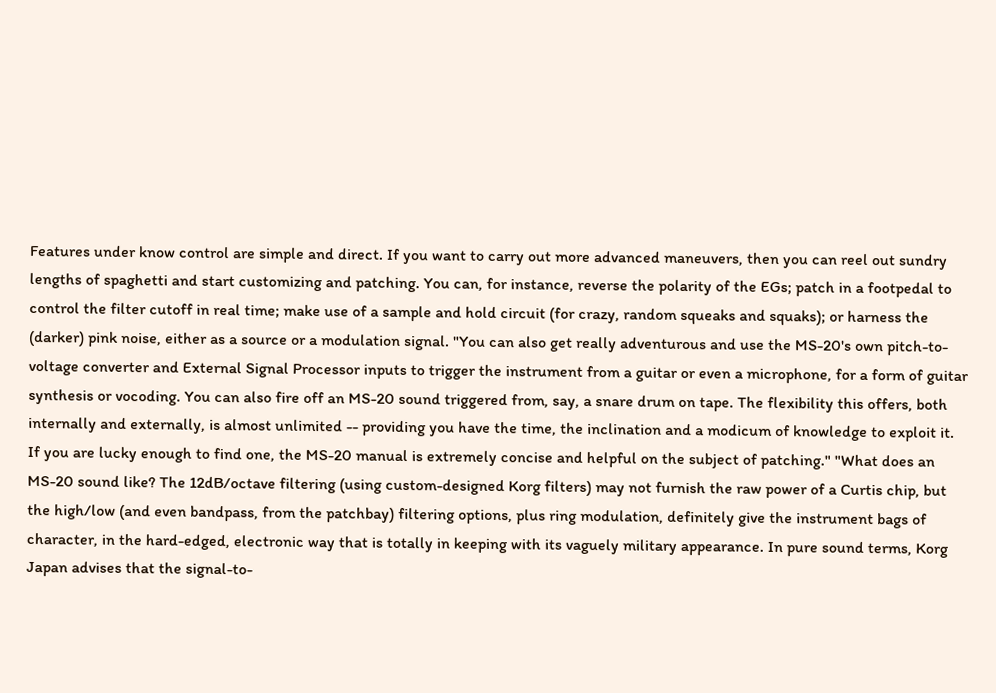Features under know control are simple and direct. If you want to carry out more advanced maneuvers, then you can reel out sundry lengths of spaghetti and start customizing and patching. You can, for instance, reverse the polarity of the EGs; patch in a footpedal to control the filter cutoff in real time; make use of a sample and hold circuit (for crazy, random squeaks and squaks); or harness the (darker) pink noise, either as a source or a modulation signal. "You can also get really adventurous and use the MS-20's own pitch-to-voltage converter and External Signal Processor inputs to trigger the instrument from a guitar or even a microphone, for a form of guitar synthesis or vocoding. You can also fire off an MS-20 sound triggered from, say, a snare drum on tape. The flexibility this offers, both internally and externally, is almost unlimited -- providing you have the time, the inclination and a modicum of knowledge to exploit it. If you are lucky enough to find one, the MS-20 manual is extremely concise and helpful on the subject of patching." "What does an MS-20 sound like? The 12dB/octave filtering (using custom-designed Korg filters) may not furnish the raw power of a Curtis chip, but the high/low (and even bandpass, from the patchbay) filtering options, plus ring modulation, definitely give the instrument bags of character, in the hard-edged, electronic way that is totally in keeping with its vaguely military appearance. In pure sound terms, Korg Japan advises that the signal-to-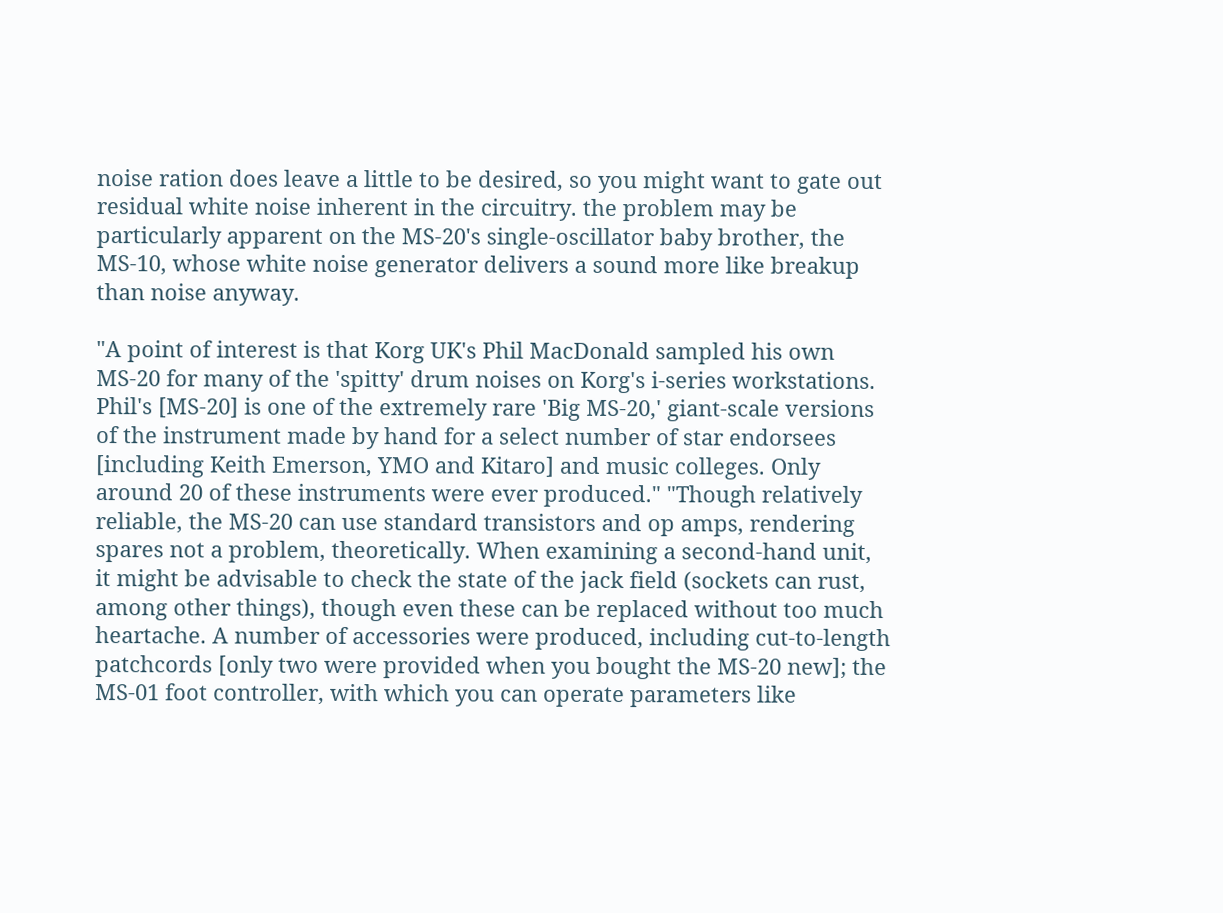noise ration does leave a little to be desired, so you might want to gate out residual white noise inherent in the circuitry. the problem may be particularly apparent on the MS-20's single-oscillator baby brother, the MS-10, whose white noise generator delivers a sound more like breakup than noise anyway.

"A point of interest is that Korg UK's Phil MacDonald sampled his own MS-20 for many of the 'spitty' drum noises on Korg's i-series workstations. Phil's [MS-20] is one of the extremely rare 'Big MS-20,' giant-scale versions of the instrument made by hand for a select number of star endorsees [including Keith Emerson, YMO and Kitaro] and music colleges. Only around 20 of these instruments were ever produced." "Though relatively reliable, the MS-20 can use standard transistors and op amps, rendering spares not a problem, theoretically. When examining a second-hand unit, it might be advisable to check the state of the jack field (sockets can rust, among other things), though even these can be replaced without too much heartache. A number of accessories were produced, including cut-to-length patchcords [only two were provided when you bought the MS-20 new]; the MS-01 foot controller, with which you can operate parameters like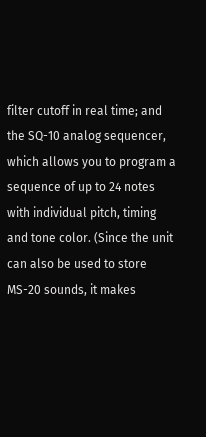filter cutoff in real time; and the SQ-10 analog sequencer, which allows you to program a sequence of up to 24 notes with individual pitch, timing and tone color. (Since the unit can also be used to store MS-20 sounds, it makes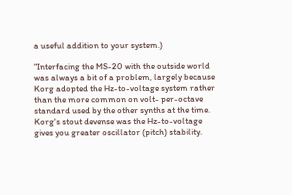a useful addition to your system.)

"Interfacing the MS-20 with the outside world was always a bit of a problem, largely because Korg adopted the Hz-to-voltage system rather than the more common on volt- per-octave standard used by the other synths at the time. Korg's stout devense was the Hz-to-voltage gives you greater oscillator (pitch) stability.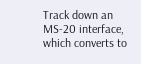Track down an MS-20 interface, which converts to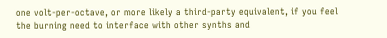one volt-per-octave, or more likely a third-party equivalent, if you feel the burning need to interface with other synths and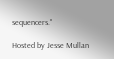sequencers."

Hosted by Jesse Mullan